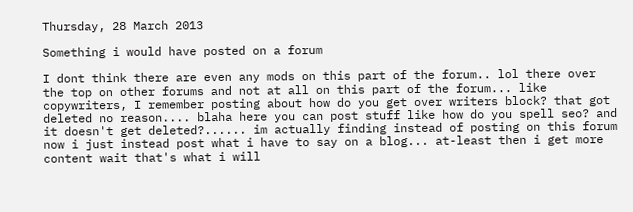Thursday, 28 March 2013

Something i would have posted on a forum

I dont think there are even any mods on this part of the forum.. lol there over the top on other forums and not at all on this part of the forum... like copywriters, I remember posting about how do you get over writers block? that got deleted no reason.... blaha here you can post stuff like how do you spell seo? and it doesn't get deleted?...... im actually finding instead of posting on this forum now i just instead post what i have to say on a blog... at-least then i get more content wait that's what i will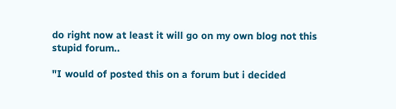do right now at least it will go on my own blog not this stupid forum..

"I would of posted this on a forum but i decided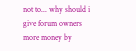not to... why should i give forum owners more money by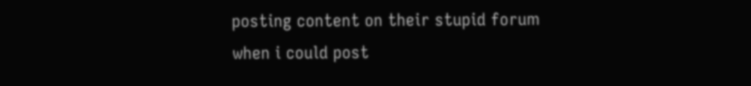posting content on their stupid forum when i could post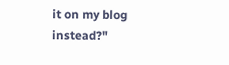it on my blog instead?"